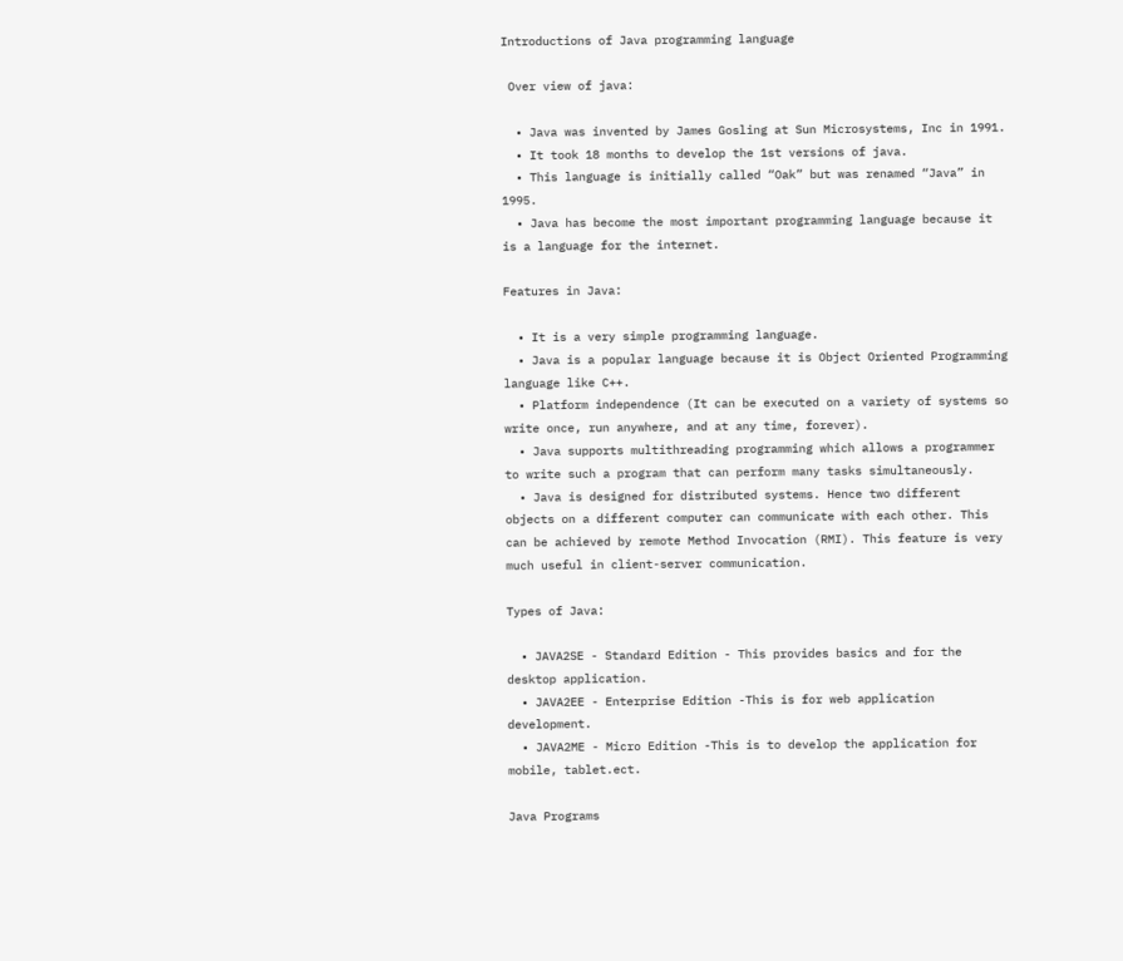Introductions of Java programming language

 Over view of java:

  • Java was invented by James Gosling at Sun Microsystems, Inc in 1991.
  • It took 18 months to develop the 1st versions of java.
  • This language is initially called “Oak” but was renamed “Java” in 1995.
  • Java has become the most important programming language because it is a language for the internet.

Features in Java:

  • It is a very simple programming language.
  • Java is a popular language because it is Object Oriented Programming language like C++.
  • Platform independence (It can be executed on a variety of systems so write once, run anywhere, and at any time, forever).
  • Java supports multithreading programming which allows a programmer to write such a program that can perform many tasks simultaneously.
  • Java is designed for distributed systems. Hence two different objects on a different computer can communicate with each other. This can be achieved by remote Method Invocation (RMI). This feature is very much useful in client-server communication.

Types of Java:

  • JAVA2SE - Standard Edition - This provides basics and for the desktop application.
  • JAVA2EE - Enterprise Edition -This is for web application development.
  • JAVA2ME - Micro Edition -This is to develop the application for mobile, tablet.ect.

Java Programs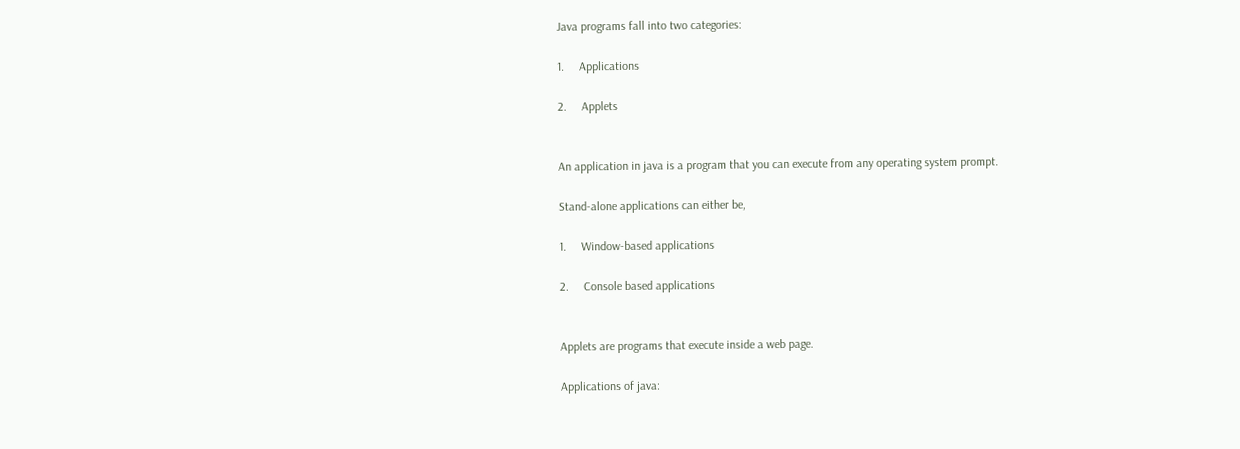Java programs fall into two categories:

1.     Applications

2.     Applets


An application in java is a program that you can execute from any operating system prompt.

Stand-alone applications can either be,

1.     Window-based applications

2.     Console based applications


Applets are programs that execute inside a web page.

Applications of java: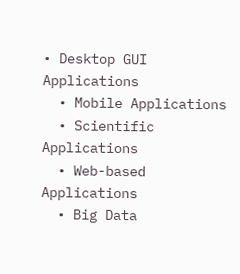• Desktop GUI Applications
  • Mobile Applications
  • Scientific Applications
  • Web-based Applications
  • Big Data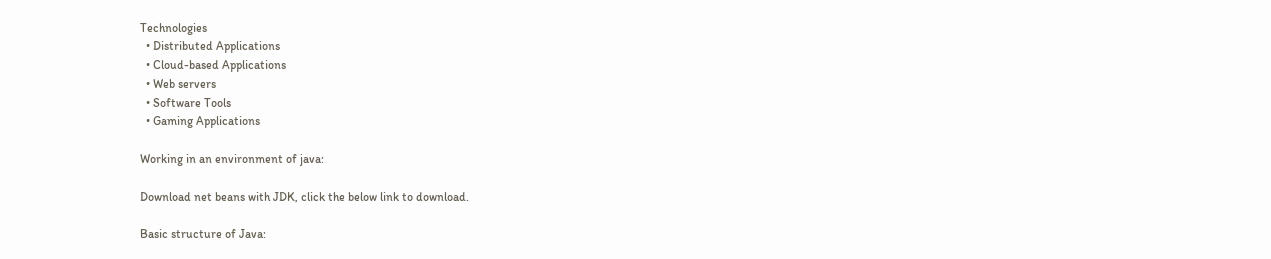Technologies
  • Distributed Applications
  • Cloud-based Applications
  • Web servers
  • Software Tools
  • Gaming Applications

Working in an environment of java:

Download net beans with JDK, click the below link to download.

Basic structure of Java: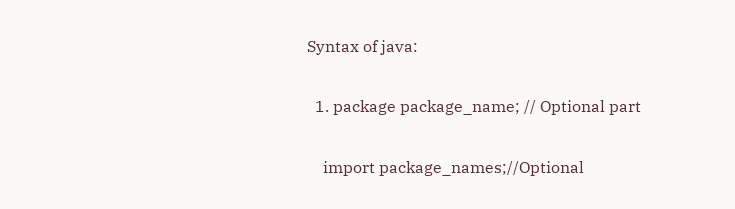Syntax of java:

  1. package package_name; // Optional part

    import package_names;//Optional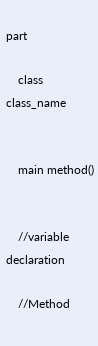part

    class class_name


    main method()


    //variable declaration

    //Method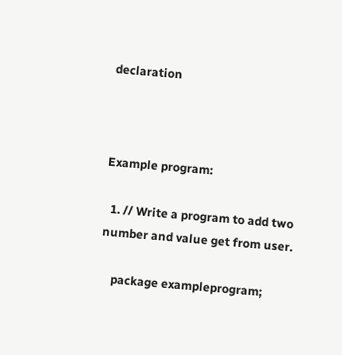declaration



Example program:

  1. // Write a program to add two number and value get from user.

    package exampleprogram;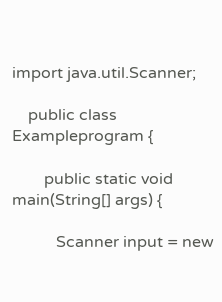import java.util.Scanner;

    public class Exampleprogram {

        public static void main(String[] args) {

           Scanner input = new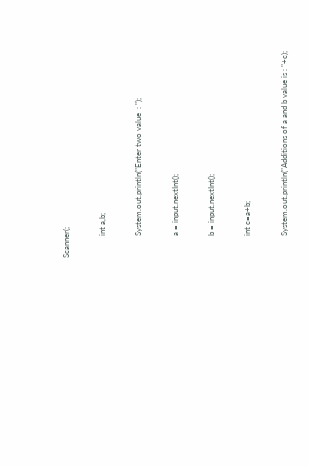Scanner(;

           int a,b;

           System.out.println("Enter two value  : ");

           a = input.nextInt();

           b = input.nextInt();

           int c=a+b;

           System.out.println("Additions of a and b value is : "+c);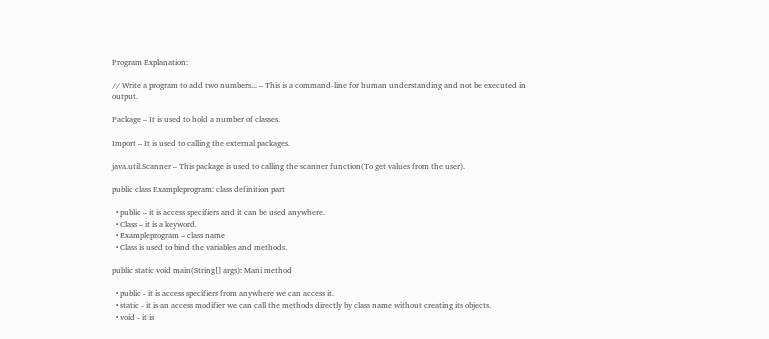Program Explanation:

// Write a program to add two numbers... – This is a command-line for human understanding and not be executed in output.

Package – It is used to hold a number of classes.

Import – It is used to calling the external packages.

java.util.Scanner – This package is used to calling the scanner function(To get values from the user).

public class Exampleprogram: class definition part

  • public – it is access specifiers and it can be used anywhere.
  • Class – it is a keyword.
  • Exampleprogram – class name
  • Class is used to bind the variables and methods.

public static void main(String[] args): Mani method

  • public - it is access specifiers from anywhere we can access it.
  • static - it is an access modifier we can call the methods directly by class name without creating its objects.
  • void - it is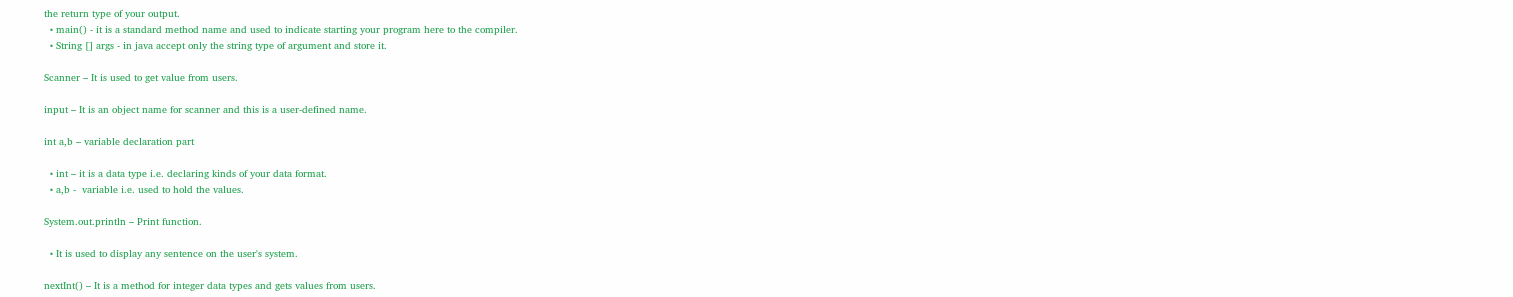the return type of your output.
  • main() - it is a standard method name and used to indicate starting your program here to the compiler.
  • String [] args - in java accept only the string type of argument and store it.

Scanner – It is used to get value from users.

input – It is an object name for scanner and this is a user-defined name.

int a,b – variable declaration part

  • int – it is a data type i.e. declaring kinds of your data format.
  • a,b -  variable i.e. used to hold the values.

System.out.println – Print function.

  • It is used to display any sentence on the user's system.

nextInt() – It is a method for integer data types and gets values from users.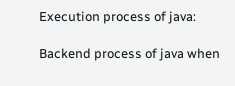Execution process of java:

Backend process of java when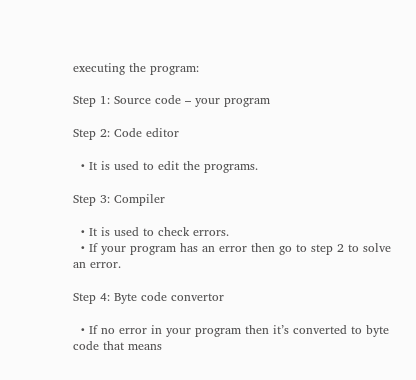executing the program:

Step 1: Source code – your program

Step 2: Code editor

  • It is used to edit the programs.

Step 3: Compiler

  • It is used to check errors.
  • If your program has an error then go to step 2 to solve an error.

Step 4: Byte code convertor

  • If no error in your program then it’s converted to byte code that means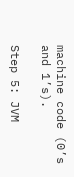machine code (0’s and 1’s).

Step 5: JVM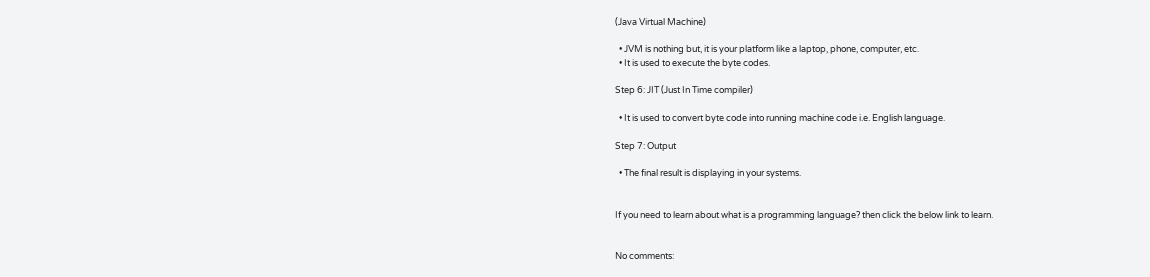(Java Virtual Machine)

  • JVM is nothing but, it is your platform like a laptop, phone, computer, etc.
  • It is used to execute the byte codes.

Step 6: JIT (Just In Time compiler)

  • It is used to convert byte code into running machine code i.e. English language.

Step 7: Output

  • The final result is displaying in your systems.


If you need to learn about what is a programming language? then click the below link to learn.


No comments: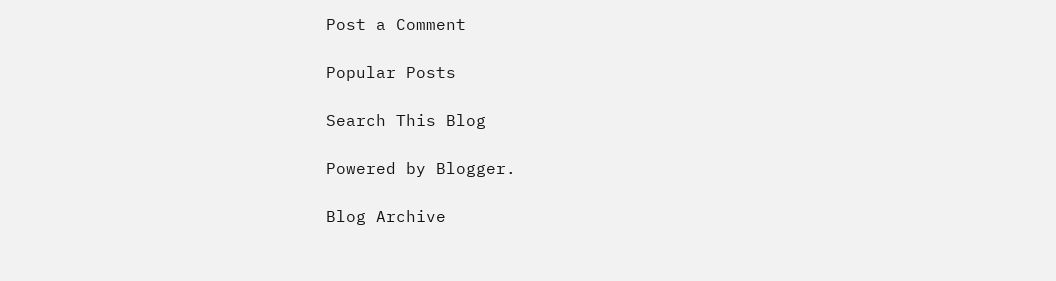Post a Comment

Popular Posts

Search This Blog

Powered by Blogger.

Blog Archive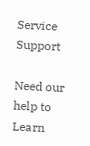Service Support

Need our help to Learn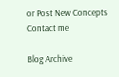or Post New Concepts Contact me

Blog Archive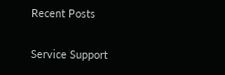Recent Posts

Service Support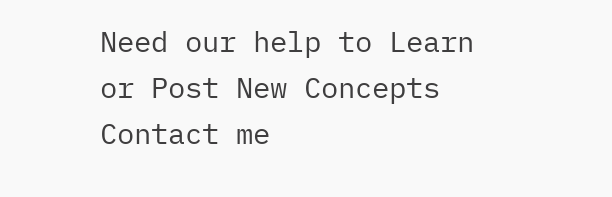Need our help to Learn or Post New Concepts Contact me